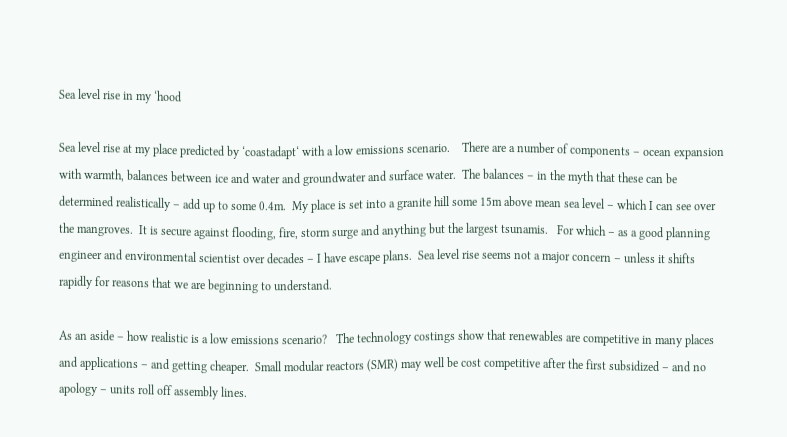Sea level rise in my ‘hood

Sea level rise at my place predicted by ‘coastadapt‘ with a low emissions scenario.    There are a number of components – ocean expansion with warmth, balances between ice and water and groundwater and surface water.  The balances – in the myth that these can be determined realistically – add up to some 0.4m.  My place is set into a granite hill some 15m above mean sea level – which I can see over the mangroves.  It is secure against flooding, fire, storm surge and anything but the largest tsunamis.   For which – as a good planning engineer and environmental scientist over decades – I have escape plans.  Sea level rise seems not a major concern – unless it shifts rapidly for reasons that we are beginning to understand.

As an aside – how realistic is a low emissions scenario?   The technology costings show that renewables are competitive in many places and applications – and getting cheaper.  Small modular reactors (SMR) may well be cost competitive after the first subsidized – and no apology – units roll off assembly lines.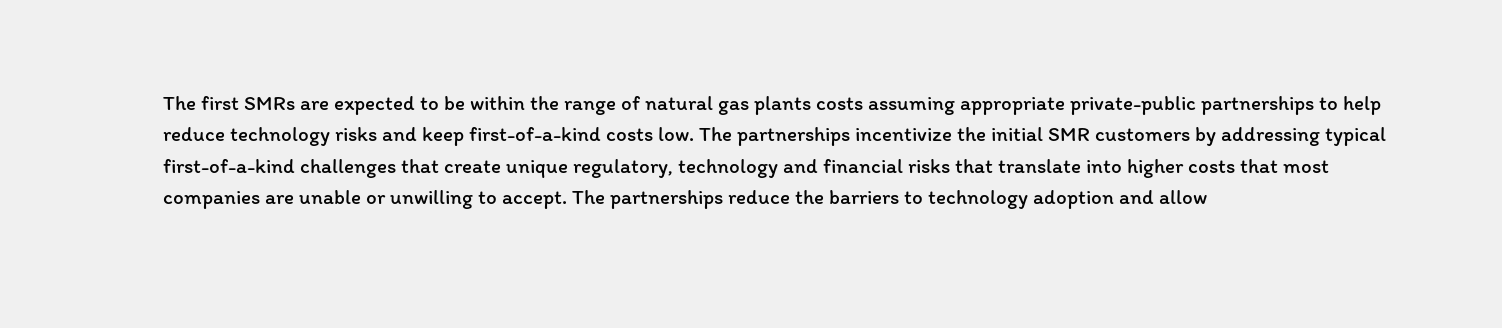The first SMRs are expected to be within the range of natural gas plants costs assuming appropriate private-public partnerships to help reduce technology risks and keep first-of-a-kind costs low. The partnerships incentivize the initial SMR customers by addressing typical first-of-a-kind challenges that create unique regulatory, technology and financial risks that translate into higher costs that most companies are unable or unwilling to accept. The partnerships reduce the barriers to technology adoption and allow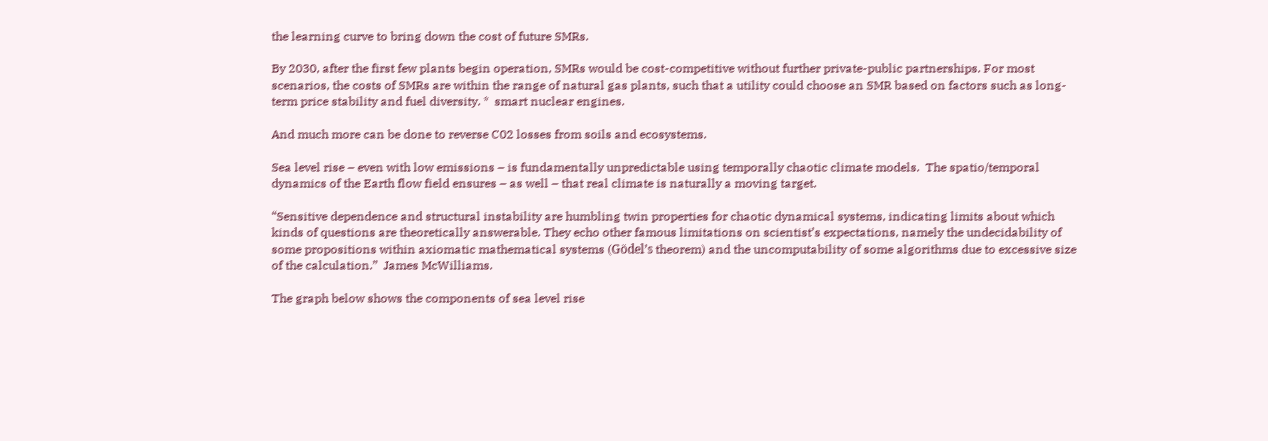the learning curve to bring down the cost of future SMRs.

By 2030, after the first few plants begin operation, SMRs would be cost-competitive without further private-public partnerships. For most scenarios, the costs of SMRs are within the range of natural gas plants, such that a utility could choose an SMR based on factors such as long-term price stability and fuel diversity. *  smart nuclear engines.

And much more can be done to reverse C02 losses from soils and ecosystems.

Sea level rise – even with low emissions – is fundamentally unpredictable using temporally chaotic climate models.  The spatio/temporal dynamics of the Earth flow field ensures – as well – that real climate is naturally a moving target.

“Sensitive dependence and structural instability are humbling twin properties for chaotic dynamical systems, indicating limits about which kinds of questions are theoretically answerable. They echo other famous limitations on scientist’s expectations, namely the undecidability of some propositions within axiomatic mathematical systems (Gödel’s theorem) and the uncomputability of some algorithms due to excessive size of the calculation.”  James McWilliams.

The graph below shows the components of sea level rise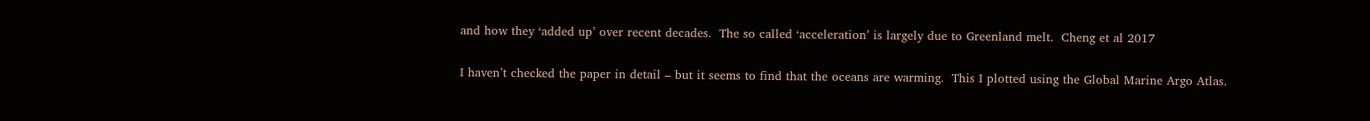and how they ‘added up’ over recent decades.  The so called ‘acceleration’ is largely due to Greenland melt.  Cheng et al 2017

I haven’t checked the paper in detail – but it seems to find that the oceans are warming.  This I plotted using the Global Marine Argo Atlas.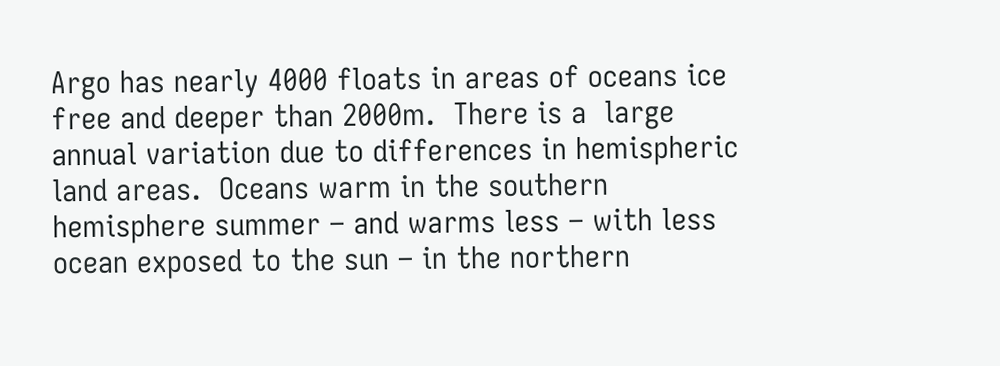Argo has nearly 4000 floats in areas of oceans ice free and deeper than 2000m.  There is a  large annual variation due to differences in hemispheric land areas.  Oceans warm in the southern hemisphere summer – and warms less – with less ocean exposed to the sun – in the northern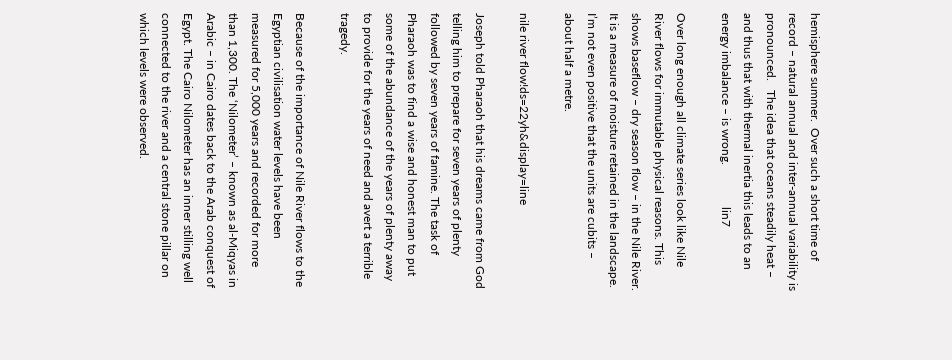hemisphere summer.  Over such a short time of record – natural annual and inter-annual variability is pronounced.   The idea that oceans steadily heat – and thus that with thermal inertia this leads to an energy imbalance – is wrong.              lin7

Over long enough all climate series look like Nile River flows for immutable physical reasons. This shows baseflow – dry season flow – in the Nile River. It is a measure of moisture retained in the landscape. I’m not even positive that the units are cubits – about half a metre.

nile river flow!ds=22yh&display=line

Joseph told Pharaoh that his dreams came from God telling him to prepare for seven years of plenty followed by seven years of famine. The task of Pharaoh was to find a wise and honest man to put some of the abundance of the years of plenty away to provide for the years of need and avert a terrible tragedy.

Because of the importance of Nile River flows to the Egyptian civilisation water levels have been measured for 5,000 years and recorded for more than 1,300. The ‘Nilometer’ – known as al-Miqyas in Arabic – in Cairo dates back to the Arab conquest of Egypt. The Cairo Nilometer has an inner stilling well connected to the river and a central stone pillar on which levels were observed.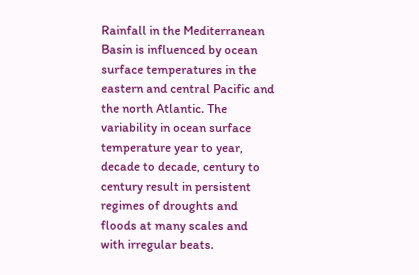Rainfall in the Mediterranean Basin is influenced by ocean surface temperatures in the eastern and central Pacific and the north Atlantic. The variability in ocean surface temperature year to year, decade to decade, century to century result in persistent regimes of droughts and floods at many scales and with irregular beats.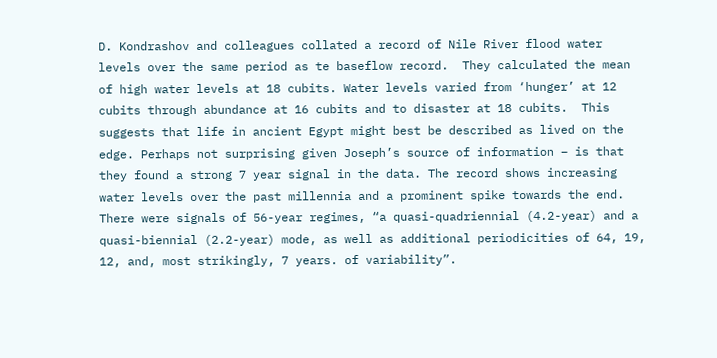D. Kondrashov and colleagues collated a record of Nile River flood water levels over the same period as te baseflow record.  They calculated the mean of high water levels at 18 cubits. Water levels varied from ‘hunger’ at 12 cubits through abundance at 16 cubits and to disaster at 18 cubits.  This suggests that life in ancient Egypt might best be described as lived on the edge. Perhaps not surprising given Joseph’s source of information – is that they found a strong 7 year signal in the data. The record shows increasing water levels over the past millennia and a prominent spike towards the end. There were signals of 56-year regimes, “a quasi-quadriennial (4.2-year) and a quasi-biennial (2.2-year) mode, as well as additional periodicities of 64, 19, 12, and, most strikingly, 7 years. of variability”.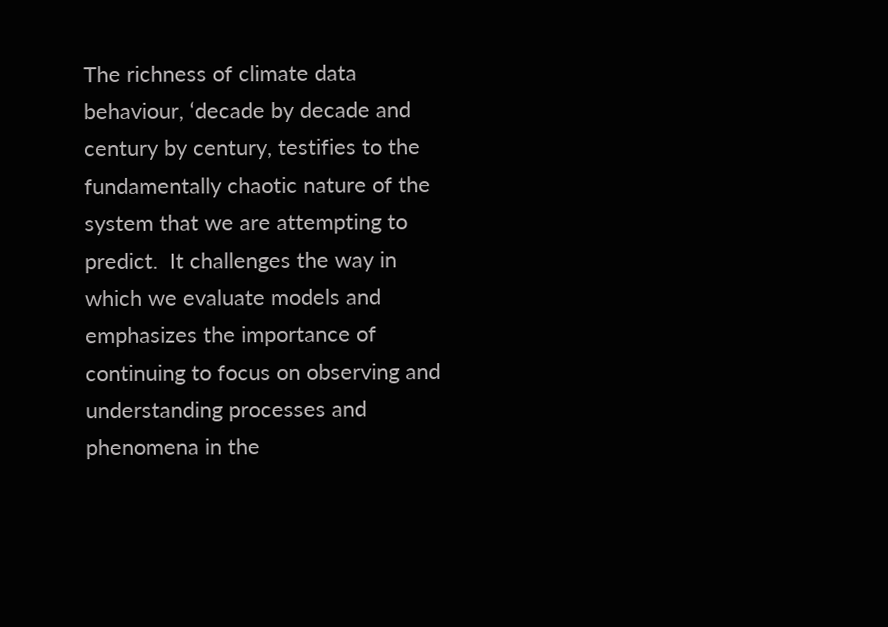The richness of climate data behaviour, ‘decade by decade and century by century, testifies to the fundamentally chaotic nature of the system that we are attempting to predict.  It challenges the way in which we evaluate models and emphasizes the importance of continuing to focus on observing and understanding processes and phenomena in the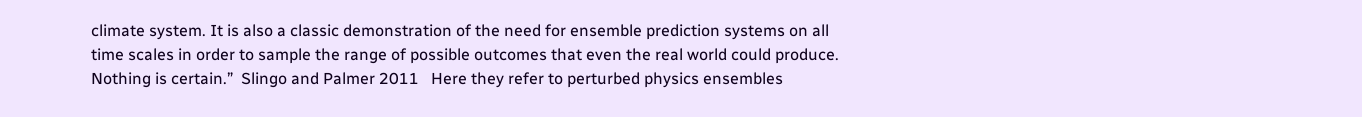climate system. It is also a classic demonstration of the need for ensemble prediction systems on all time scales in order to sample the range of possible outcomes that even the real world could produce. Nothing is certain.”  Slingo and Palmer 2011   Here they refer to perturbed physics ensembles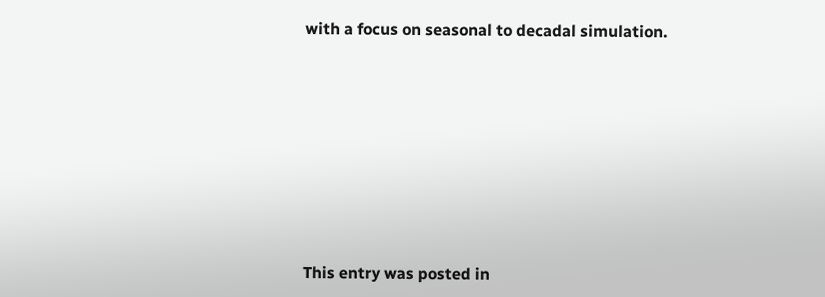with a focus on seasonal to decadal simulation.










This entry was posted in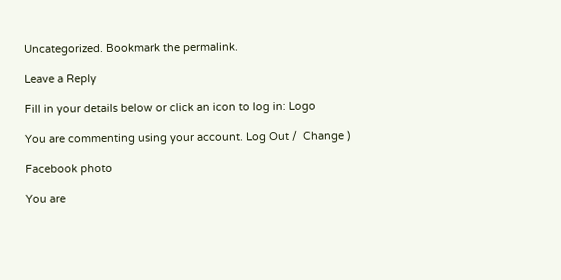Uncategorized. Bookmark the permalink.

Leave a Reply

Fill in your details below or click an icon to log in: Logo

You are commenting using your account. Log Out /  Change )

Facebook photo

You are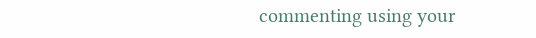commenting using your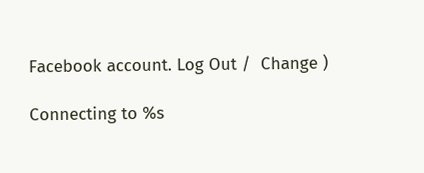Facebook account. Log Out /  Change )

Connecting to %s